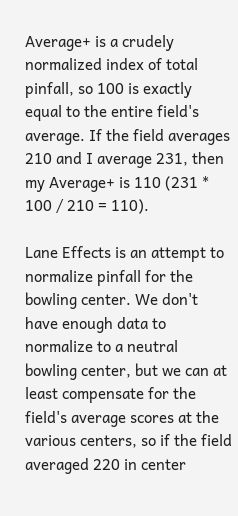Average+ is a crudely normalized index of total pinfall, so 100 is exactly equal to the entire field's average. If the field averages 210 and I average 231, then my Average+ is 110 (231 * 100 / 210 = 110).

Lane Effects is an attempt to normalize pinfall for the bowling center. We don't have enough data to normalize to a neutral bowling center, but we can at least compensate for the field's average scores at the various centers, so if the field averaged 220 in center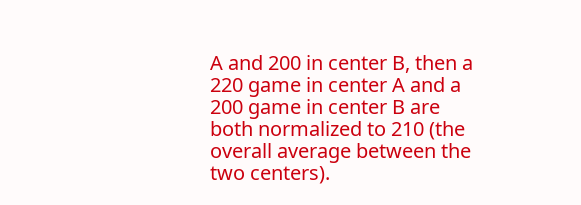A and 200 in center B, then a 220 game in center A and a 200 game in center B are both normalized to 210 (the overall average between the two centers).